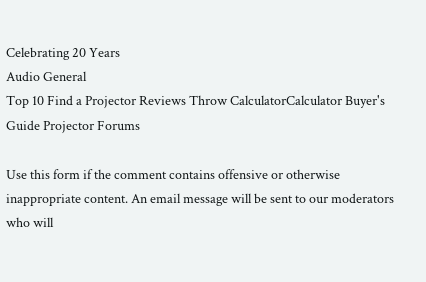Celebrating 20 Years
Audio General
Top 10 Find a Projector Reviews Throw CalculatorCalculator Buyer's Guide Projector Forums

Use this form if the comment contains offensive or otherwise inappropriate content. An email message will be sent to our moderators who will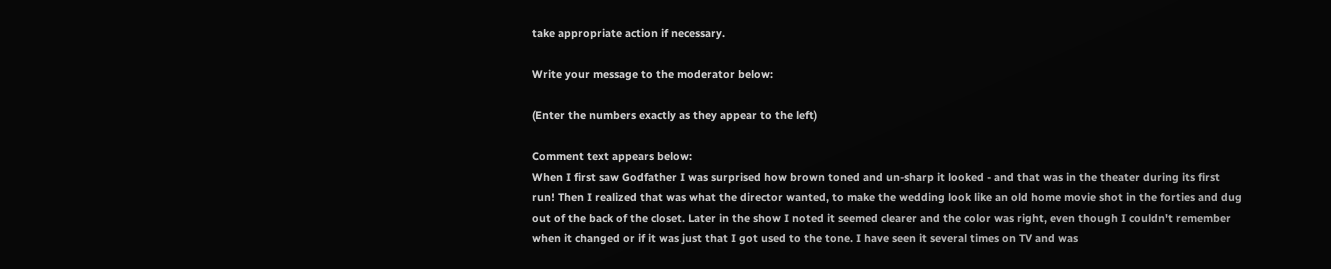take appropriate action if necessary.

Write your message to the moderator below:

(Enter the numbers exactly as they appear to the left)

Comment text appears below:
When I first saw Godfather I was surprised how brown toned and un-sharp it looked - and that was in the theater during its first run! Then I realized that was what the director wanted, to make the wedding look like an old home movie shot in the forties and dug out of the back of the closet. Later in the show I noted it seemed clearer and the color was right, even though I couldn't remember when it changed or if it was just that I got used to the tone. I have seen it several times on TV and was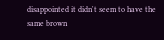disappointed it didn't seem to have the same brown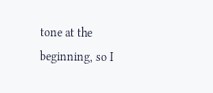tone at the beginning, so I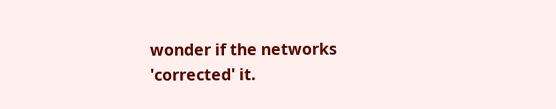wonder if the networks 'corrected' it.